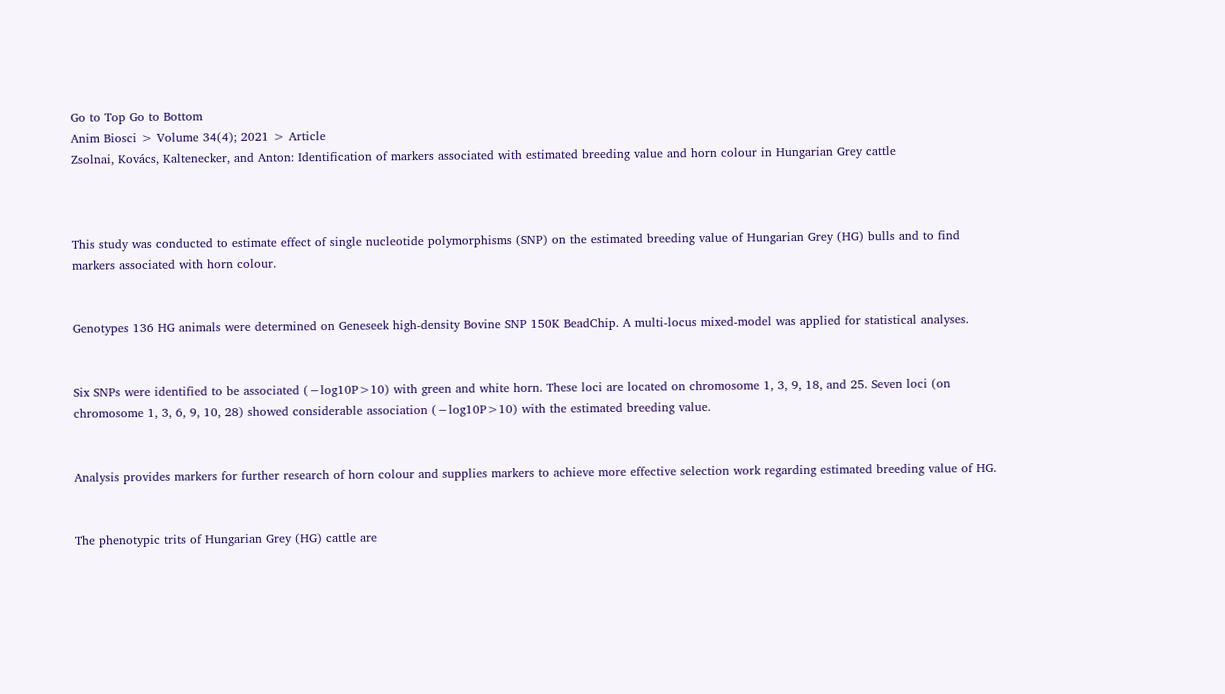Go to Top Go to Bottom
Anim Biosci > Volume 34(4); 2021 > Article
Zsolnai, Kovács, Kaltenecker, and Anton: Identification of markers associated with estimated breeding value and horn colour in Hungarian Grey cattle



This study was conducted to estimate effect of single nucleotide polymorphisms (SNP) on the estimated breeding value of Hungarian Grey (HG) bulls and to find markers associated with horn colour.


Genotypes 136 HG animals were determined on Geneseek high-density Bovine SNP 150K BeadChip. A multi-locus mixed-model was applied for statistical analyses.


Six SNPs were identified to be associated (−log10P>10) with green and white horn. These loci are located on chromosome 1, 3, 9, 18, and 25. Seven loci (on chromosome 1, 3, 6, 9, 10, 28) showed considerable association (−log10P>10) with the estimated breeding value.


Analysis provides markers for further research of horn colour and supplies markers to achieve more effective selection work regarding estimated breeding value of HG.


The phenotypic trits of Hungarian Grey (HG) cattle are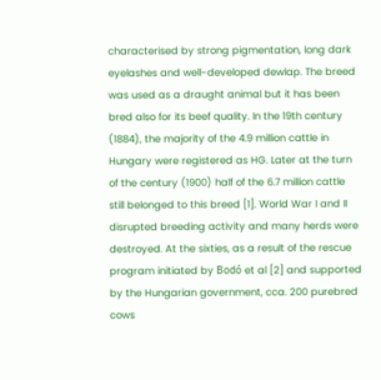characterised by strong pigmentation, long dark eyelashes and well-developed dewlap. The breed was used as a draught animal but it has been bred also for its beef quality. In the 19th century (1884), the majority of the 4.9 million cattle in Hungary were registered as HG. Later at the turn of the century (1900) half of the 6.7 million cattle still belonged to this breed [1]. World War I and II disrupted breeding activity and many herds were destroyed. At the sixties, as a result of the rescue program initiated by Bodó et al [2] and supported by the Hungarian government, cca. 200 purebred cows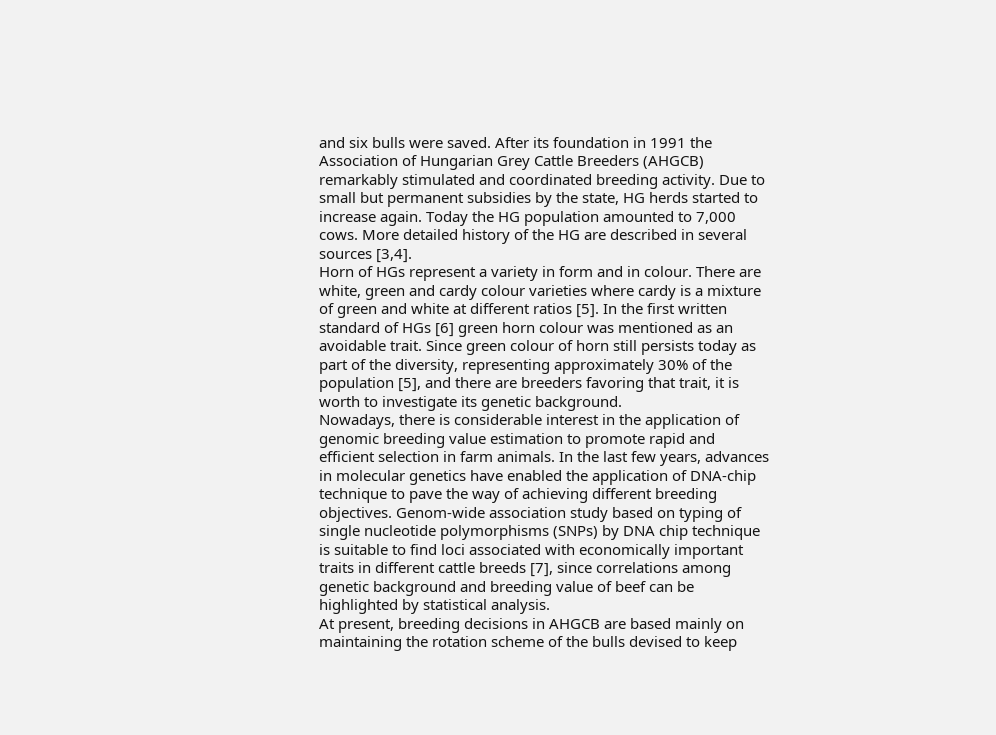and six bulls were saved. After its foundation in 1991 the Association of Hungarian Grey Cattle Breeders (AHGCB) remarkably stimulated and coordinated breeding activity. Due to small but permanent subsidies by the state, HG herds started to increase again. Today the HG population amounted to 7,000 cows. More detailed history of the HG are described in several sources [3,4].
Horn of HGs represent a variety in form and in colour. There are white, green and cardy colour varieties where cardy is a mixture of green and white at different ratios [5]. In the first written standard of HGs [6] green horn colour was mentioned as an avoidable trait. Since green colour of horn still persists today as part of the diversity, representing approximately 30% of the population [5], and there are breeders favoring that trait, it is worth to investigate its genetic background.
Nowadays, there is considerable interest in the application of genomic breeding value estimation to promote rapid and efficient selection in farm animals. In the last few years, advances in molecular genetics have enabled the application of DNA-chip technique to pave the way of achieving different breeding objectives. Genom-wide association study based on typing of single nucleotide polymorphisms (SNPs) by DNA chip technique is suitable to find loci associated with economically important traits in different cattle breeds [7], since correlations among genetic background and breeding value of beef can be highlighted by statistical analysis.
At present, breeding decisions in AHGCB are based mainly on maintaining the rotation scheme of the bulls devised to keep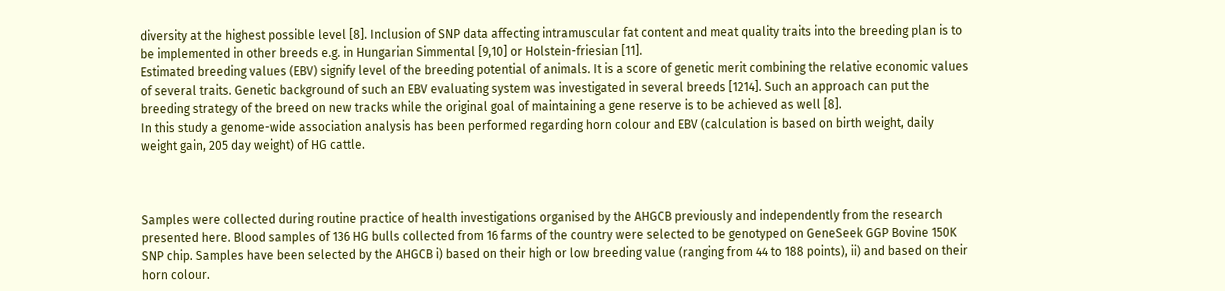diversity at the highest possible level [8]. Inclusion of SNP data affecting intramuscular fat content and meat quality traits into the breeding plan is to be implemented in other breeds e.g. in Hungarian Simmental [9,10] or Holstein-friesian [11].
Estimated breeding values (EBV) signify level of the breeding potential of animals. It is a score of genetic merit combining the relative economic values of several traits. Genetic background of such an EBV evaluating system was investigated in several breeds [1214]. Such an approach can put the breeding strategy of the breed on new tracks while the original goal of maintaining a gene reserve is to be achieved as well [8].
In this study a genome-wide association analysis has been performed regarding horn colour and EBV (calculation is based on birth weight, daily weight gain, 205 day weight) of HG cattle.



Samples were collected during routine practice of health investigations organised by the AHGCB previously and independently from the research presented here. Blood samples of 136 HG bulls collected from 16 farms of the country were selected to be genotyped on GeneSeek GGP Bovine 150K SNP chip. Samples have been selected by the AHGCB i) based on their high or low breeding value (ranging from 44 to 188 points), ii) and based on their horn colour.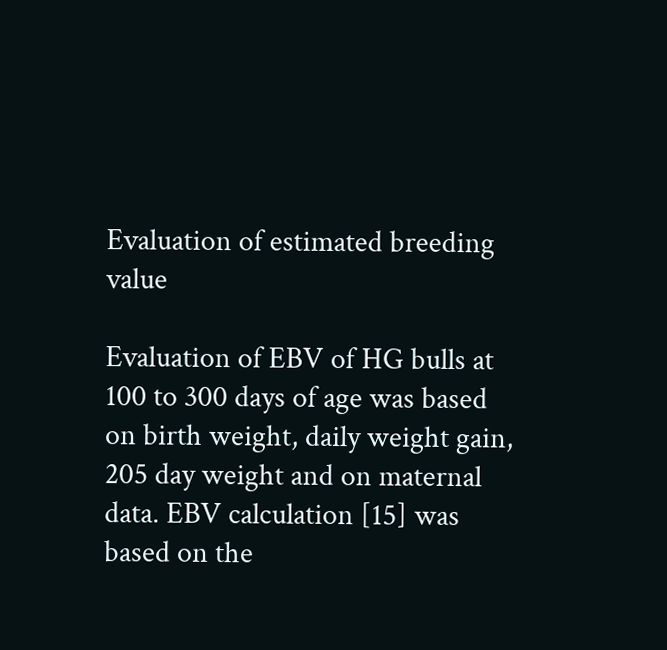Evaluation of estimated breeding value

Evaluation of EBV of HG bulls at 100 to 300 days of age was based on birth weight, daily weight gain, 205 day weight and on maternal data. EBV calculation [15] was based on the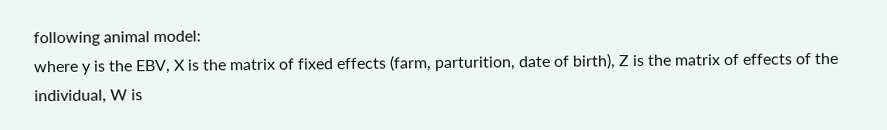following animal model:
where y is the EBV, X is the matrix of fixed effects (farm, parturition, date of birth), Z is the matrix of effects of the individual, W is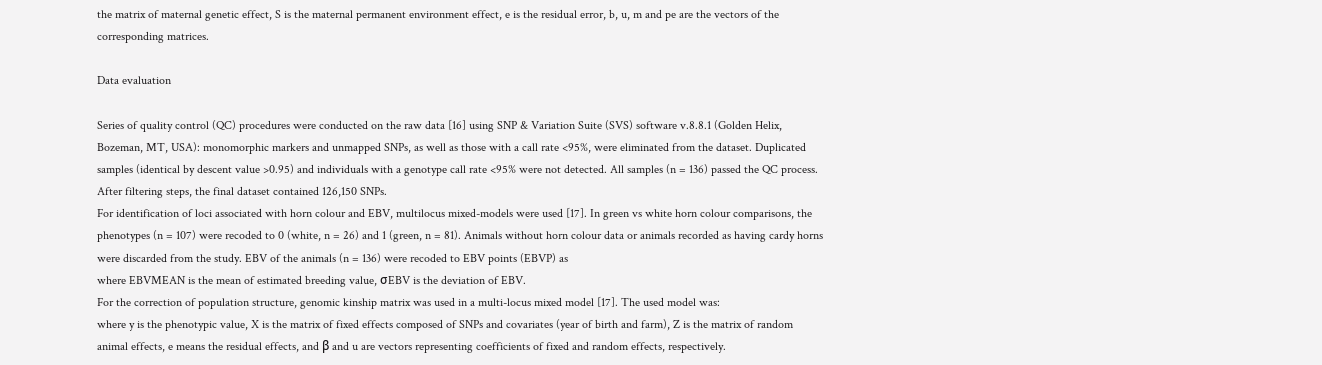the matrix of maternal genetic effect, S is the maternal permanent environment effect, e is the residual error, b, u, m and pe are the vectors of the corresponding matrices.

Data evaluation

Series of quality control (QC) procedures were conducted on the raw data [16] using SNP & Variation Suite (SVS) software v.8.8.1 (Golden Helix, Bozeman, MT, USA): monomorphic markers and unmapped SNPs, as well as those with a call rate <95%, were eliminated from the dataset. Duplicated samples (identical by descent value >0.95) and individuals with a genotype call rate <95% were not detected. All samples (n = 136) passed the QC process. After filtering steps, the final dataset contained 126,150 SNPs.
For identification of loci associated with horn colour and EBV, multilocus mixed-models were used [17]. In green vs white horn colour comparisons, the phenotypes (n = 107) were recoded to 0 (white, n = 26) and 1 (green, n = 81). Animals without horn colour data or animals recorded as having cardy horns were discarded from the study. EBV of the animals (n = 136) were recoded to EBV points (EBVP) as
where EBVMEAN is the mean of estimated breeding value, σEBV is the deviation of EBV.
For the correction of population structure, genomic kinship matrix was used in a multi-locus mixed model [17]. The used model was:
where y is the phenotypic value, X is the matrix of fixed effects composed of SNPs and covariates (year of birth and farm), Z is the matrix of random animal effects, e means the residual effects, and β and u are vectors representing coefficients of fixed and random effects, respectively.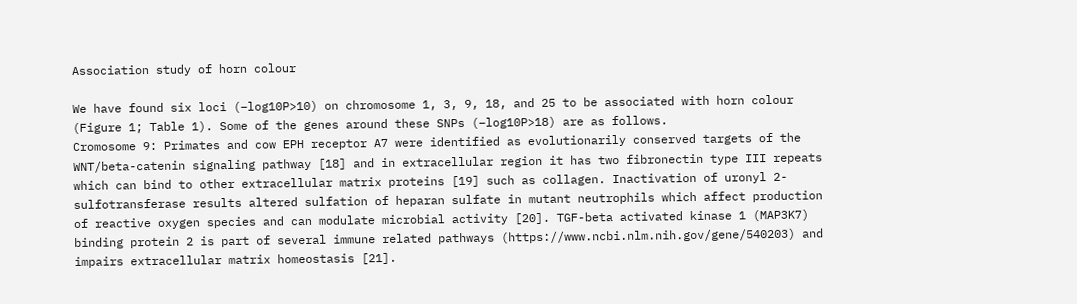Association study of horn colour

We have found six loci (−log10P>10) on chromosome 1, 3, 9, 18, and 25 to be associated with horn colour (Figure 1; Table 1). Some of the genes around these SNPs (−log10P>18) are as follows.
Cromosome 9: Primates and cow EPH receptor A7 were identified as evolutionarily conserved targets of the WNT/beta-catenin signaling pathway [18] and in extracellular region it has two fibronectin type III repeats which can bind to other extracellular matrix proteins [19] such as collagen. Inactivation of uronyl 2-sulfotransferase results altered sulfation of heparan sulfate in mutant neutrophils which affect production of reactive oxygen species and can modulate microbial activity [20]. TGF-beta activated kinase 1 (MAP3K7) binding protein 2 is part of several immune related pathways (https://www.ncbi.nlm.nih.gov/gene/540203) and impairs extracellular matrix homeostasis [21].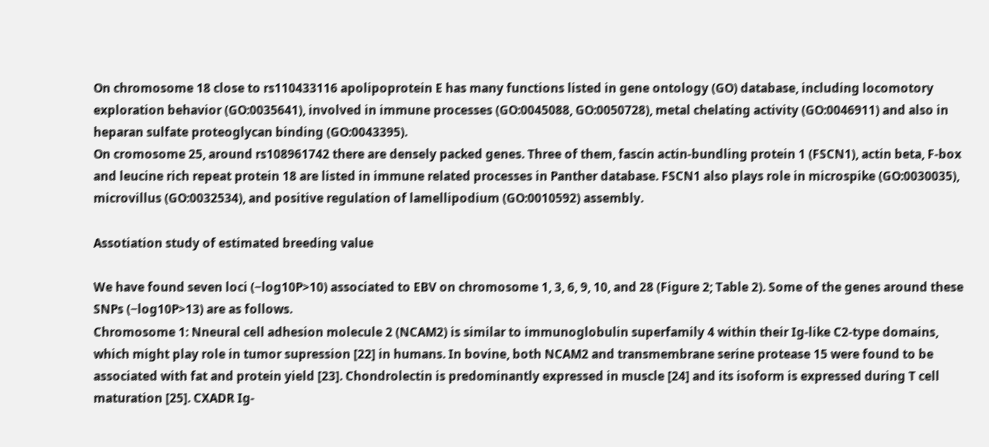On chromosome 18 close to rs110433116 apolipoprotein E has many functions listed in gene ontology (GO) database, including locomotory exploration behavior (GO:0035641), involved in immune processes (GO:0045088, GO:0050728), metal chelating activity (GO:0046911) and also in heparan sulfate proteoglycan binding (GO:0043395).
On cromosome 25, around rs108961742 there are densely packed genes. Three of them, fascin actin-bundling protein 1 (FSCN1), actin beta, F-box and leucine rich repeat protein 18 are listed in immune related processes in Panther database. FSCN1 also plays role in microspike (GO:0030035), microvillus (GO:0032534), and positive regulation of lamellipodium (GO:0010592) assembly.

Assotiation study of estimated breeding value

We have found seven loci (−log10P>10) associated to EBV on chromosome 1, 3, 6, 9, 10, and 28 (Figure 2; Table 2). Some of the genes around these SNPs (−log10P>13) are as follows.
Chromosome 1: Nneural cell adhesion molecule 2 (NCAM2) is similar to immunoglobulin superfamily 4 within their Ig-like C2-type domains, which might play role in tumor supression [22] in humans. In bovine, both NCAM2 and transmembrane serine protease 15 were found to be associated with fat and protein yield [23]. Chondrolectin is predominantly expressed in muscle [24] and its isoform is expressed during T cell maturation [25]. CXADR Ig-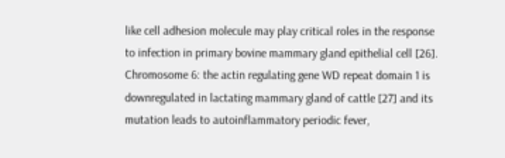like cell adhesion molecule may play critical roles in the response to infection in primary bovine mammary gland epithelial cell [26].
Chromosome 6: the actin regulating gene WD repeat domain 1 is downregulated in lactating mammary gland of cattle [27] and its mutation leads to autoinflammatory periodic fever,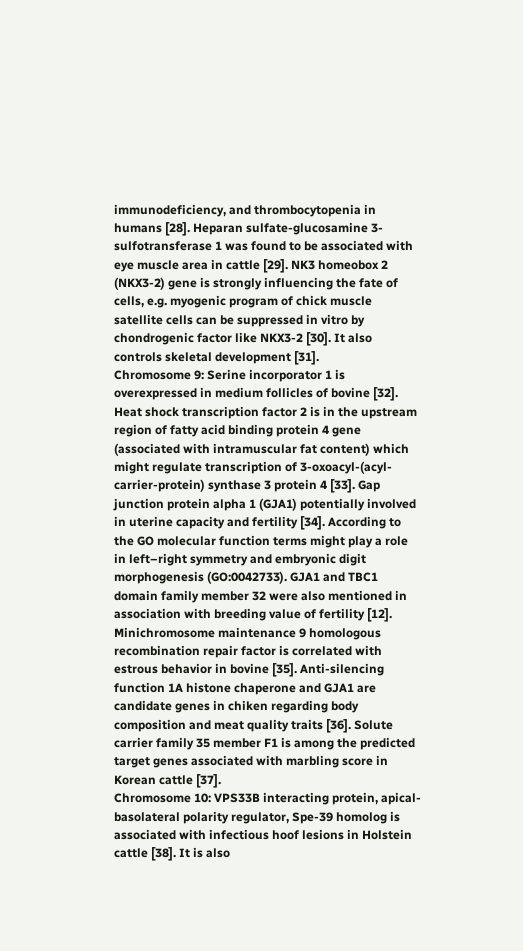immunodeficiency, and thrombocytopenia in humans [28]. Heparan sulfate-glucosamine 3-sulfotransferase 1 was found to be associated with eye muscle area in cattle [29]. NK3 homeobox 2 (NKX3-2) gene is strongly influencing the fate of cells, e.g. myogenic program of chick muscle satellite cells can be suppressed in vitro by chondrogenic factor like NKX3-2 [30]. It also controls skeletal development [31].
Chromosome 9: Serine incorporator 1 is overexpressed in medium follicles of bovine [32]. Heat shock transcription factor 2 is in the upstream region of fatty acid binding protein 4 gene (associated with intramuscular fat content) which might regulate transcription of 3-oxoacyl-(acyl-carrier-protein) synthase 3 protein 4 [33]. Gap junction protein alpha 1 (GJA1) potentially involved in uterine capacity and fertility [34]. According to the GO molecular function terms might play a role in left–right symmetry and embryonic digit morphogenesis (GO:0042733). GJA1 and TBC1 domain family member 32 were also mentioned in association with breeding value of fertility [12]. Minichromosome maintenance 9 homologous recombination repair factor is correlated with estrous behavior in bovine [35]. Anti-silencing function 1A histone chaperone and GJA1 are candidate genes in chiken regarding body composition and meat quality traits [36]. Solute carrier family 35 member F1 is among the predicted target genes associated with marbling score in Korean cattle [37].
Chromosome 10: VPS33B interacting protein, apical-basolateral polarity regulator, Spe-39 homolog is associated with infectious hoof lesions in Holstein cattle [38]. It is also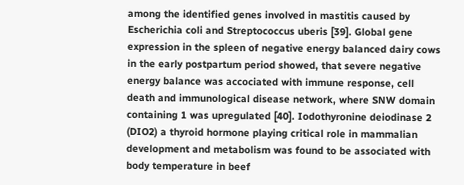among the identified genes involved in mastitis caused by Escherichia coli and Streptococcus uberis [39]. Global gene expression in the spleen of negative energy balanced dairy cows in the early postpartum period showed, that severe negative energy balance was accociated with immune response, cell death and immunological disease network, where SNW domain containing 1 was upregulated [40]. Iodothyronine deiodinase 2 (DIO2) a thyroid hormone playing critical role in mammalian development and metabolism was found to be associated with body temperature in beef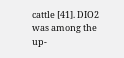cattle [41]. DIO2 was among the up-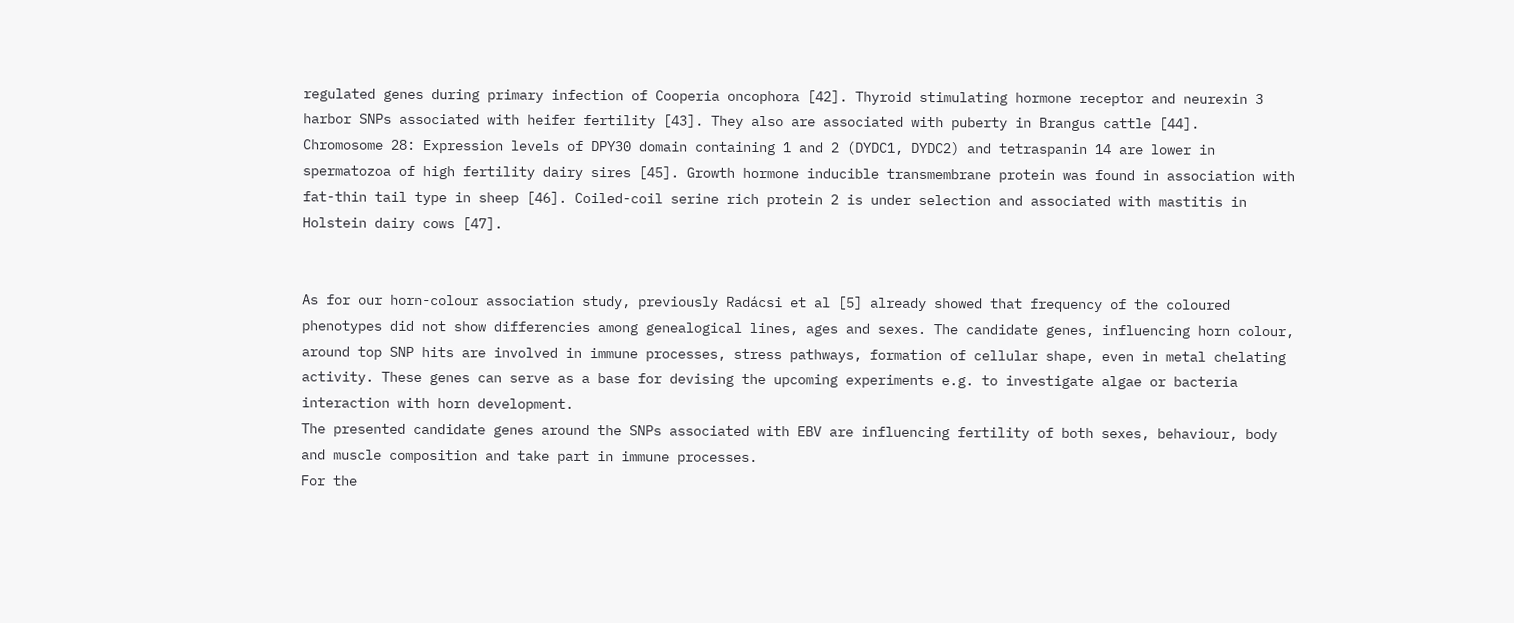regulated genes during primary infection of Cooperia oncophora [42]. Thyroid stimulating hormone receptor and neurexin 3 harbor SNPs associated with heifer fertility [43]. They also are associated with puberty in Brangus cattle [44].
Chromosome 28: Expression levels of DPY30 domain containing 1 and 2 (DYDC1, DYDC2) and tetraspanin 14 are lower in spermatozoa of high fertility dairy sires [45]. Growth hormone inducible transmembrane protein was found in association with fat-thin tail type in sheep [46]. Coiled-coil serine rich protein 2 is under selection and associated with mastitis in Holstein dairy cows [47].


As for our horn-colour association study, previously Radácsi et al [5] already showed that frequency of the coloured phenotypes did not show differencies among genealogical lines, ages and sexes. The candidate genes, influencing horn colour, around top SNP hits are involved in immune processes, stress pathways, formation of cellular shape, even in metal chelating activity. These genes can serve as a base for devising the upcoming experiments e.g. to investigate algae or bacteria interaction with horn development.
The presented candidate genes around the SNPs associated with EBV are influencing fertility of both sexes, behaviour, body and muscle composition and take part in immune processes.
For the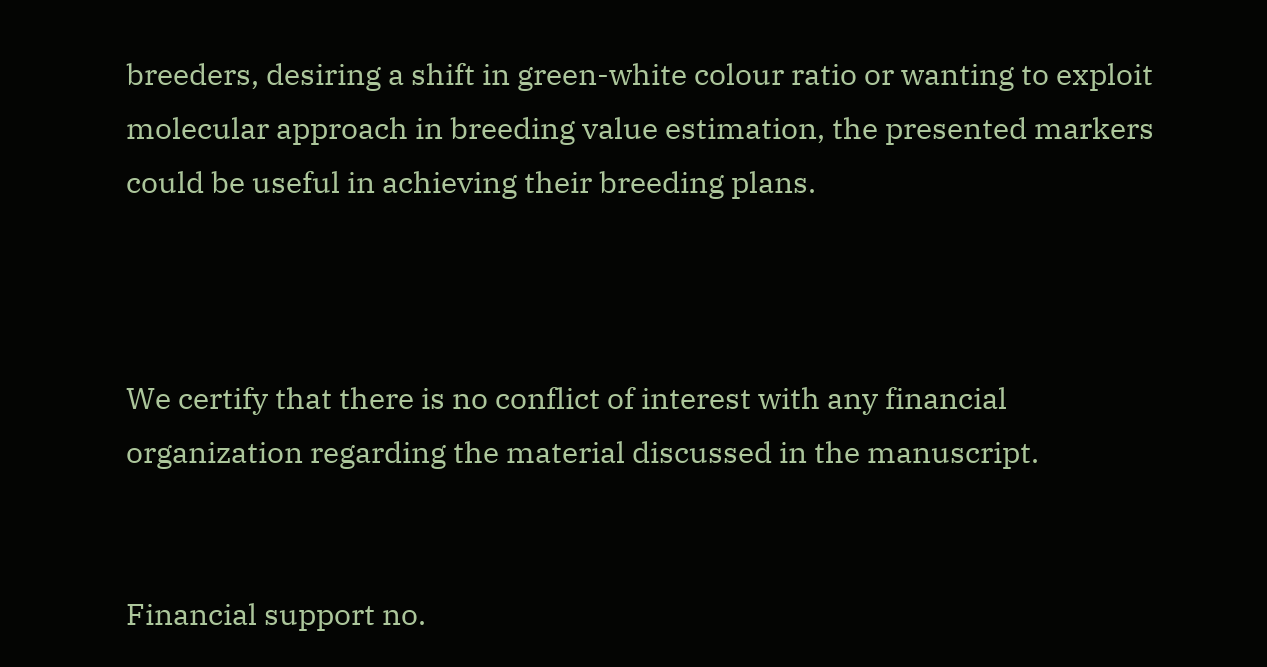breeders, desiring a shift in green-white colour ratio or wanting to exploit molecular approach in breeding value estimation, the presented markers could be useful in achieving their breeding plans.



We certify that there is no conflict of interest with any financial organization regarding the material discussed in the manuscript.


Financial support no.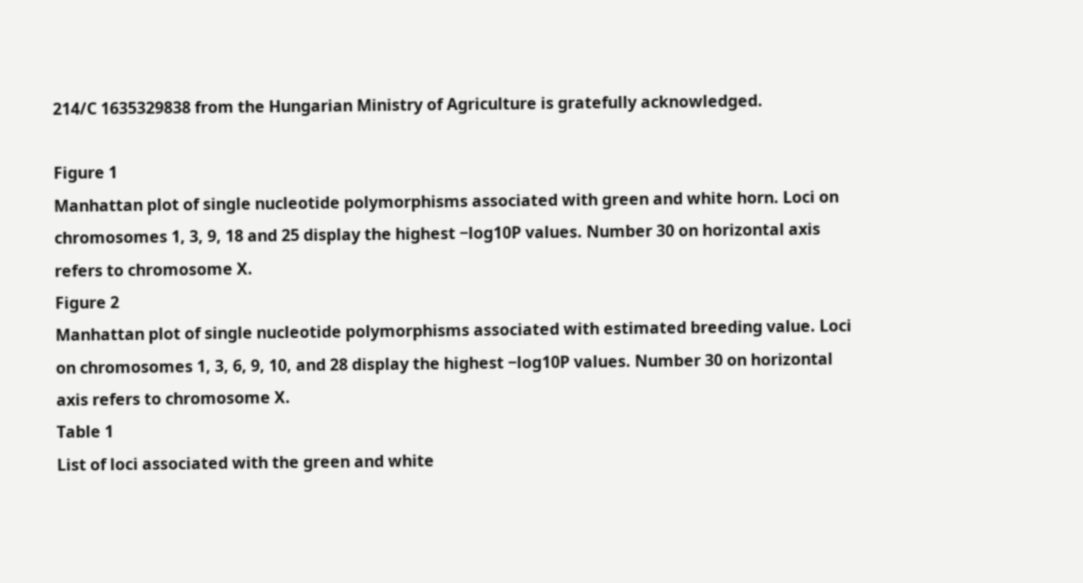214/C 1635329838 from the Hungarian Ministry of Agriculture is gratefully acknowledged.

Figure 1
Manhattan plot of single nucleotide polymorphisms associated with green and white horn. Loci on chromosomes 1, 3, 9, 18 and 25 display the highest −log10P values. Number 30 on horizontal axis refers to chromosome X.
Figure 2
Manhattan plot of single nucleotide polymorphisms associated with estimated breeding value. Loci on chromosomes 1, 3, 6, 9, 10, and 28 display the highest −log10P values. Number 30 on horizontal axis refers to chromosome X.
Table 1
List of loci associated with the green and white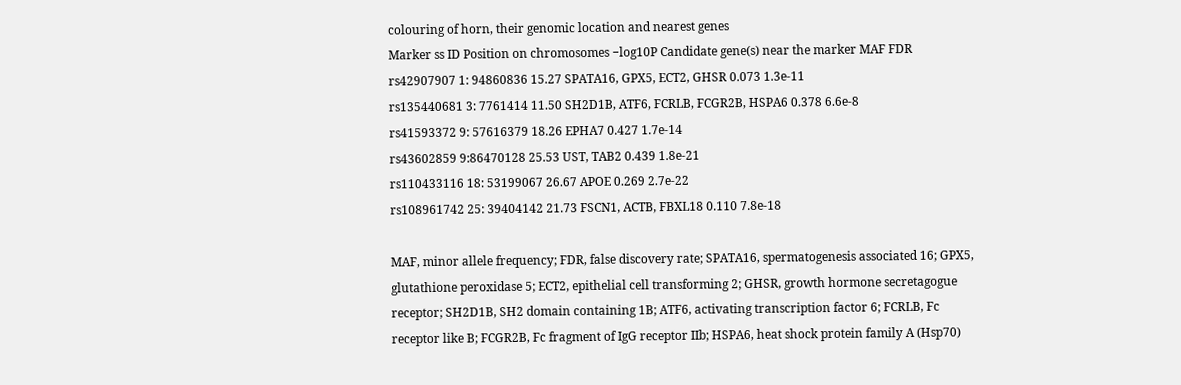colouring of horn, their genomic location and nearest genes
Marker ss ID Position on chromosomes −log10P Candidate gene(s) near the marker MAF FDR
rs42907907 1: 94860836 15.27 SPATA16, GPX5, ECT2, GHSR 0.073 1.3e-11
rs135440681 3: 7761414 11.50 SH2D1B, ATF6, FCRLB, FCGR2B, HSPA6 0.378 6.6e-8
rs41593372 9: 57616379 18.26 EPHA7 0.427 1.7e-14
rs43602859 9:86470128 25.53 UST, TAB2 0.439 1.8e-21
rs110433116 18: 53199067 26.67 APOE 0.269 2.7e-22
rs108961742 25: 39404142 21.73 FSCN1, ACTB, FBXL18 0.110 7.8e-18

MAF, minor allele frequency; FDR, false discovery rate; SPATA16, spermatogenesis associated 16; GPX5, glutathione peroxidase 5; ECT2, epithelial cell transforming 2; GHSR, growth hormone secretagogue receptor; SH2D1B, SH2 domain containing 1B; ATF6, activating transcription factor 6; FCRLB, Fc receptor like B; FCGR2B, Fc fragment of IgG receptor IIb; HSPA6, heat shock protein family A (Hsp70)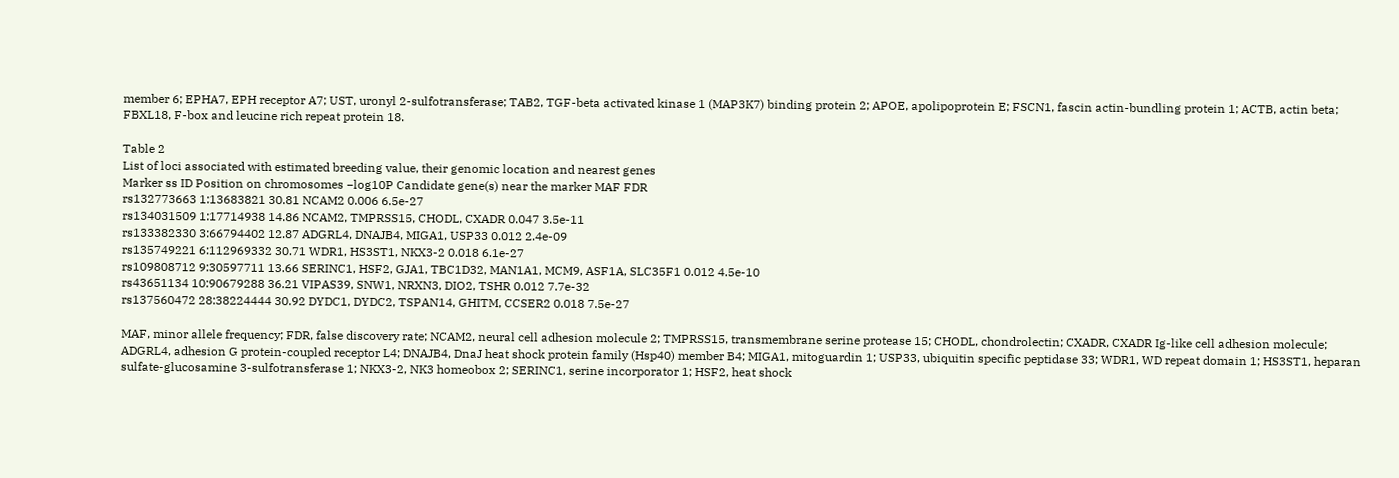member 6; EPHA7, EPH receptor A7; UST, uronyl 2-sulfotransferase; TAB2, TGF-beta activated kinase 1 (MAP3K7) binding protein 2; APOE, apolipoprotein E; FSCN1, fascin actin-bundling protein 1; ACTB, actin beta; FBXL18, F-box and leucine rich repeat protein 18.

Table 2
List of loci associated with estimated breeding value, their genomic location and nearest genes
Marker ss ID Position on chromosomes −log10P Candidate gene(s) near the marker MAF FDR
rs132773663 1:13683821 30.81 NCAM2 0.006 6.5e-27
rs134031509 1:17714938 14.86 NCAM2, TMPRSS15, CHODL, CXADR 0.047 3.5e-11
rs133382330 3:66794402 12.87 ADGRL4, DNAJB4, MIGA1, USP33 0.012 2.4e-09
rs135749221 6:112969332 30.71 WDR1, HS3ST1, NKX3-2 0.018 6.1e-27
rs109808712 9:30597711 13.66 SERINC1, HSF2, GJA1, TBC1D32, MAN1A1, MCM9, ASF1A, SLC35F1 0.012 4.5e-10
rs43651134 10:90679288 36.21 VIPAS39, SNW1, NRXN3, DIO2, TSHR 0.012 7.7e-32
rs137560472 28:38224444 30.92 DYDC1, DYDC2, TSPAN14, GHITM, CCSER2 0.018 7.5e-27

MAF, minor allele frequency; FDR, false discovery rate; NCAM2, neural cell adhesion molecule 2; TMPRSS15, transmembrane serine protease 15; CHODL, chondrolectin; CXADR, CXADR Ig-like cell adhesion molecule; ADGRL4, adhesion G protein-coupled receptor L4; DNAJB4, DnaJ heat shock protein family (Hsp40) member B4; MIGA1, mitoguardin 1; USP33, ubiquitin specific peptidase 33; WDR1, WD repeat domain 1; HS3ST1, heparan sulfate-glucosamine 3-sulfotransferase 1; NKX3-2, NK3 homeobox 2; SERINC1, serine incorporator 1; HSF2, heat shock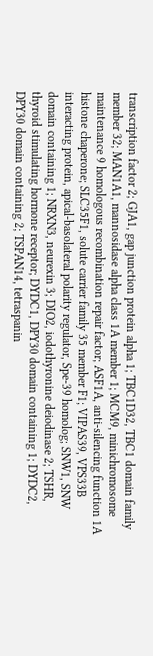transcription factor 2; GJA1, gap junction protein alpha 1; TBC1D32, TBC1 domain family member 32; MAN1A1, mannosidase alpha class 1A member 1; MCM9, minichromosome maintenance 9 homologous recombination repair factor; ASF1A, anti-silencing function 1A histone chaperone; SLC35F1, solute carrier family 35 member F1; VIPAS39, VPS33B interacting protein, apical-basolateral polarity regulator, Spe-39 homolog; SNW1, SNW domain containing 1; NRXN3, neurexin 3; DIO2, iodothyronine deiodinase 2; TSHR, thyroid stimulating hormone receptor; DYDC1, DPY30 domain containing 1; DYDC2, DPY30 domain containing 2; TSPAN14, tetraspanin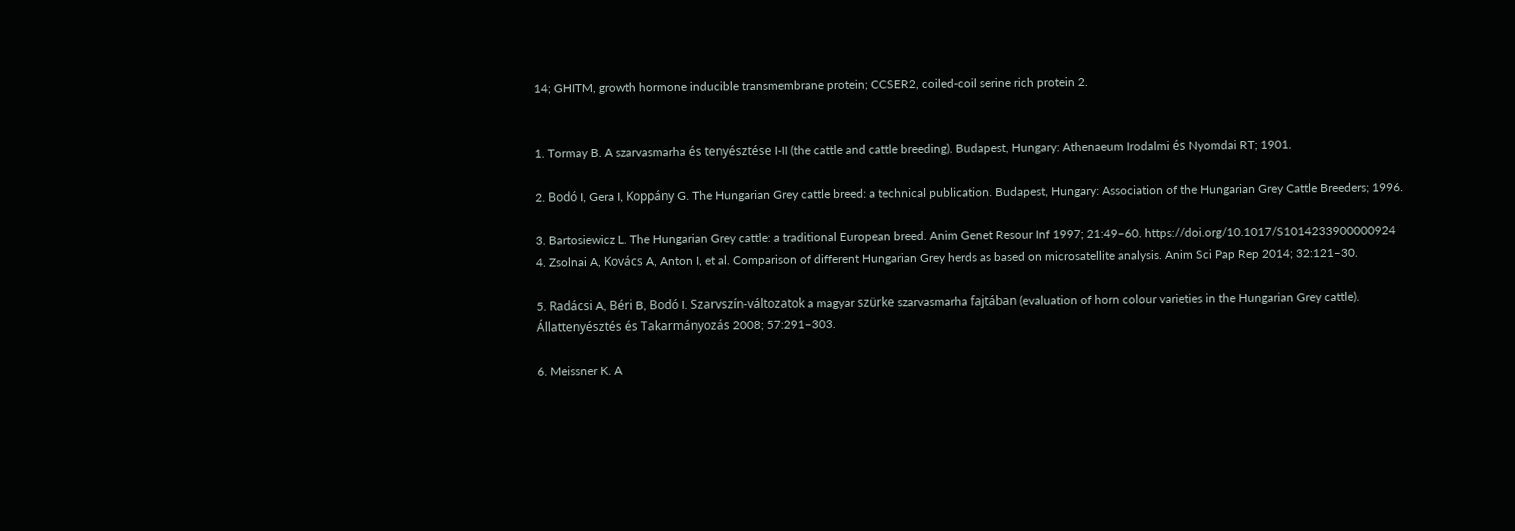14; GHITM, growth hormone inducible transmembrane protein; CCSER2, coiled-coil serine rich protein 2.


1. Tormay B. A szarvasmarha és tenyésztése I-II (the cattle and cattle breeding). Budapest, Hungary: Athenaeum Irodalmi és Nyomdai RT; 1901.

2. Bodó I, Gera I, Koppány G. The Hungarian Grey cattle breed: a technical publication. Budapest, Hungary: Association of the Hungarian Grey Cattle Breeders; 1996.

3. Bartosiewicz L. The Hungarian Grey cattle: a traditional European breed. Anim Genet Resour Inf 1997; 21:49–60. https://doi.org/10.1017/S1014233900000924
4. Zsolnai A, Kovács A, Anton I, et al. Comparison of different Hungarian Grey herds as based on microsatellite analysis. Anim Sci Pap Rep 2014; 32:121–30.

5. Radácsi A, Béri B, Bodó I. Szarvszín-változatok a magyar szürke szarvasmarha fajtában (evaluation of horn colour varieties in the Hungarian Grey cattle). Állattenyésztés és Takarmányozás 2008; 57:291–303.

6. Meissner K. A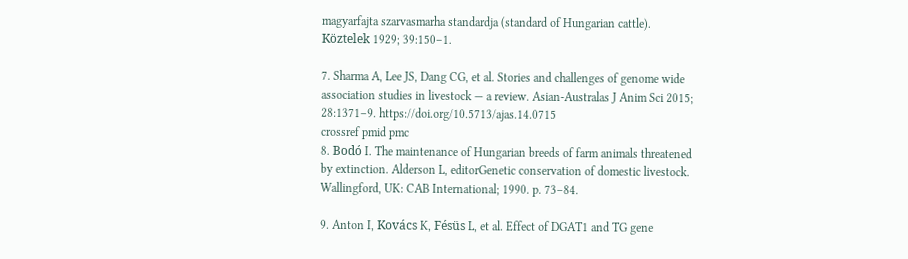magyarfajta szarvasmarha standardja (standard of Hungarian cattle). Köztelek 1929; 39:150–1.

7. Sharma A, Lee JS, Dang CG, et al. Stories and challenges of genome wide association studies in livestock — a review. Asian-Australas J Anim Sci 2015; 28:1371–9. https://doi.org/10.5713/ajas.14.0715
crossref pmid pmc
8. Bodó I. The maintenance of Hungarian breeds of farm animals threatened by extinction. Alderson L, editorGenetic conservation of domestic livestock. Wallingford, UK: CAB International; 1990. p. 73–84.

9. Anton I, Kovács K, Fésüs L, et al. Effect of DGAT1 and TG gene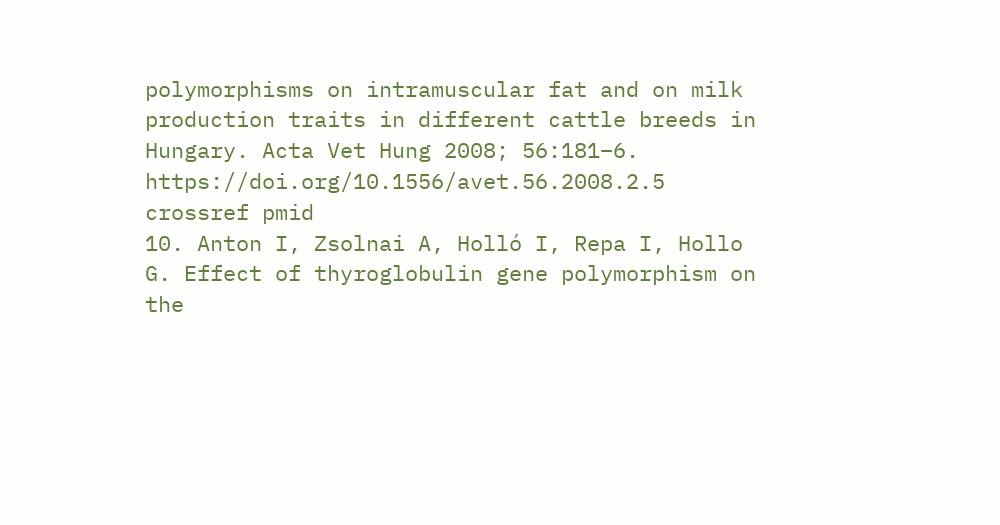polymorphisms on intramuscular fat and on milk production traits in different cattle breeds in Hungary. Acta Vet Hung 2008; 56:181–6. https://doi.org/10.1556/avet.56.2008.2.5
crossref pmid
10. Anton I, Zsolnai A, Holló I, Repa I, Hollo G. Effect of thyroglobulin gene polymorphism on the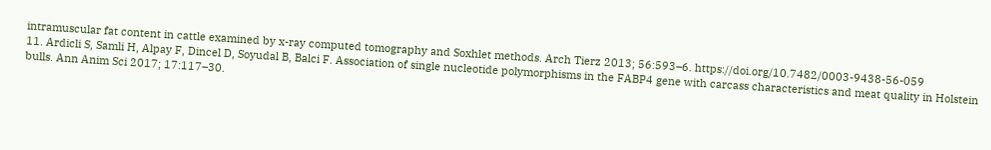intramuscular fat content in cattle examined by x-ray computed tomography and Soxhlet methods. Arch Tierz 2013; 56:593–6. https://doi.org/10.7482/0003-9438-56-059
11. Ardicli S, Samli H, Alpay F, Dincel D, Soyudal B, Balci F. Association of single nucleotide polymorphisms in the FABP4 gene with carcass characteristics and meat quality in Holstein bulls. Ann Anim Sci 2017; 17:117–30.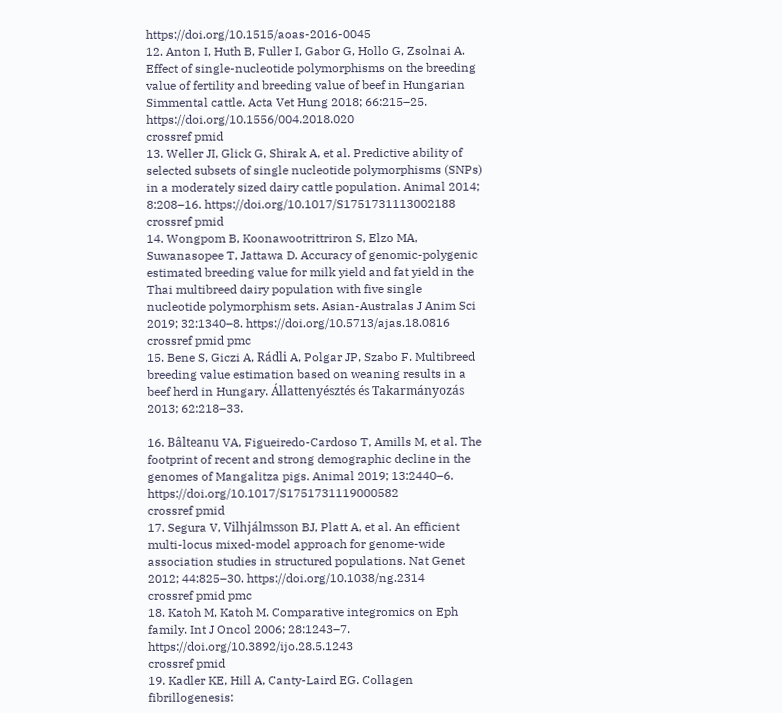https://doi.org/10.1515/aoas-2016-0045
12. Anton I, Huth B, Fuller I, Gabor G, Hollo G, Zsolnai A. Effect of single-nucleotide polymorphisms on the breeding value of fertility and breeding value of beef in Hungarian Simmental cattle. Acta Vet Hung 2018; 66:215–25. https://doi.org/10.1556/004.2018.020
crossref pmid
13. Weller JI, Glick G, Shirak A, et al. Predictive ability of selected subsets of single nucleotide polymorphisms (SNPs) in a moderately sized dairy cattle population. Animal 2014; 8:208–16. https://doi.org/10.1017/S1751731113002188
crossref pmid
14. Wongpom B, Koonawootrittriron S, Elzo MA, Suwanasopee T, Jattawa D. Accuracy of genomic-polygenic estimated breeding value for milk yield and fat yield in the Thai multibreed dairy population with five single nucleotide polymorphism sets. Asian-Australas J Anim Sci 2019; 32:1340–8. https://doi.org/10.5713/ajas.18.0816
crossref pmid pmc
15. Bene S, Giczi A, Rádli A, Polgar JP, Szabo F. Multibreed breeding value estimation based on weaning results in a beef herd in Hungary. Állattenyésztés és Takarmányozás 2013; 62:218–33.

16. Bâlteanu VA, Figueiredo-Cardoso T, Amills M, et al. The footprint of recent and strong demographic decline in the genomes of Mangalitza pigs. Animal 2019; 13:2440–6. https://doi.org/10.1017/S1751731119000582
crossref pmid
17. Segura V, Vilhjálmsson BJ, Platt A, et al. An efficient multi-locus mixed-model approach for genome-wide association studies in structured populations. Nat Genet 2012; 44:825–30. https://doi.org/10.1038/ng.2314
crossref pmid pmc
18. Katoh M, Katoh M. Comparative integromics on Eph family. Int J Oncol 2006; 28:1243–7. https://doi.org/10.3892/ijo.28.5.1243
crossref pmid
19. Kadler KE, Hill A, Canty-Laird EG. Collagen fibrillogenesis: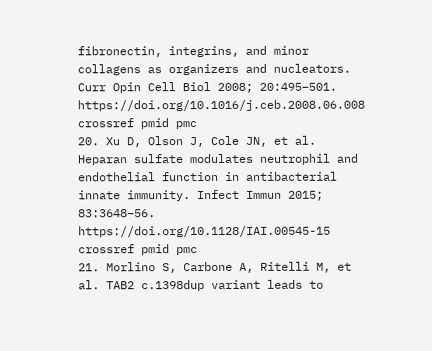fibronectin, integrins, and minor collagens as organizers and nucleators. Curr Opin Cell Biol 2008; 20:495–501. https://doi.org/10.1016/j.ceb.2008.06.008
crossref pmid pmc
20. Xu D, Olson J, Cole JN, et al. Heparan sulfate modulates neutrophil and endothelial function in antibacterial innate immunity. Infect Immun 2015; 83:3648–56. https://doi.org/10.1128/IAI.00545-15
crossref pmid pmc
21. Morlino S, Carbone A, Ritelli M, et al. TAB2 c.1398dup variant leads to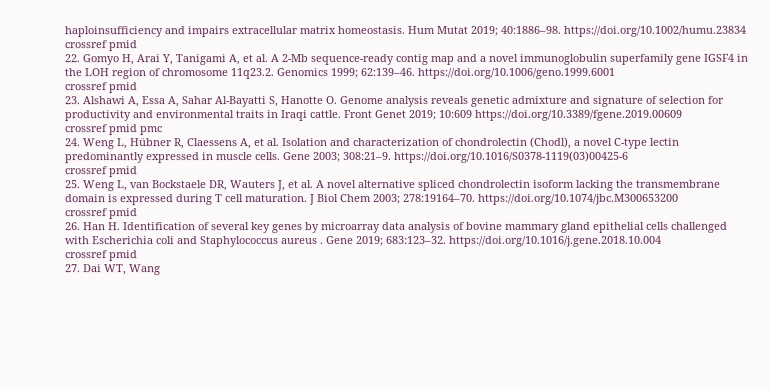haploinsufficiency and impairs extracellular matrix homeostasis. Hum Mutat 2019; 40:1886–98. https://doi.org/10.1002/humu.23834
crossref pmid
22. Gomyo H, Arai Y, Tanigami A, et al. A 2-Mb sequence-ready contig map and a novel immunoglobulin superfamily gene IGSF4 in the LOH region of chromosome 11q23.2. Genomics 1999; 62:139–46. https://doi.org/10.1006/geno.1999.6001
crossref pmid
23. Alshawi A, Essa A, Sahar Al-Bayatti S, Hanotte O. Genome analysis reveals genetic admixture and signature of selection for productivity and environmental traits in Iraqi cattle. Front Genet 2019; 10:609 https://doi.org/10.3389/fgene.2019.00609
crossref pmid pmc
24. Weng L, Hübner R, Claessens A, et al. Isolation and characterization of chondrolectin (Chodl), a novel C-type lectin predominantly expressed in muscle cells. Gene 2003; 308:21–9. https://doi.org/10.1016/S0378-1119(03)00425-6
crossref pmid
25. Weng L, van Bockstaele DR, Wauters J, et al. A novel alternative spliced chondrolectin isoform lacking the transmembrane domain is expressed during T cell maturation. J Biol Chem 2003; 278:19164–70. https://doi.org/10.1074/jbc.M300653200
crossref pmid
26. Han H. Identification of several key genes by microarray data analysis of bovine mammary gland epithelial cells challenged with Escherichia coli and Staphylococcus aureus . Gene 2019; 683:123–32. https://doi.org/10.1016/j.gene.2018.10.004
crossref pmid
27. Dai WT, Wang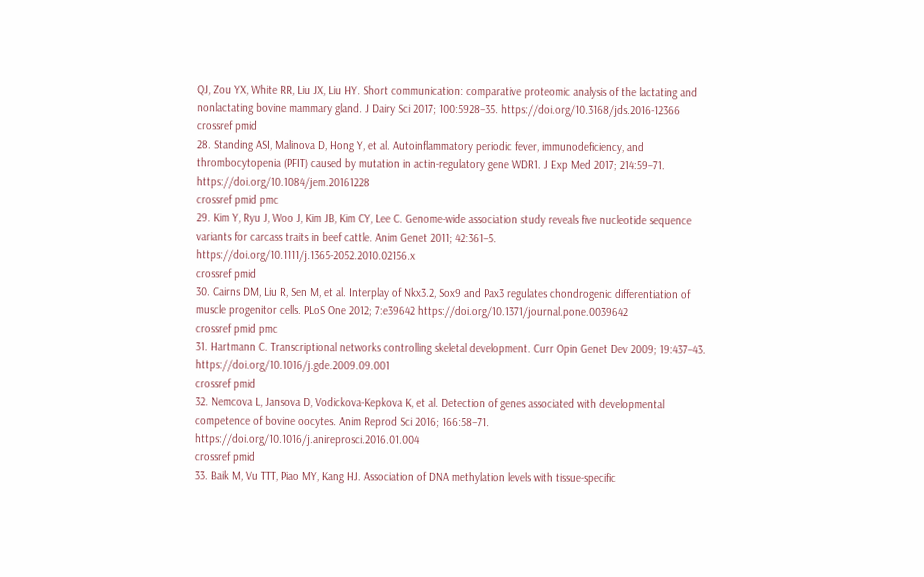QJ, Zou YX, White RR, Liu JX, Liu HY. Short communication: comparative proteomic analysis of the lactating and nonlactating bovine mammary gland. J Dairy Sci 2017; 100:5928–35. https://doi.org/10.3168/jds.2016-12366
crossref pmid
28. Standing ASI, Malinova D, Hong Y, et al. Autoinflammatory periodic fever, immunodeficiency, and thrombocytopenia (PFIT) caused by mutation in actin-regulatory gene WDR1. J Exp Med 2017; 214:59–71. https://doi.org/10.1084/jem.20161228
crossref pmid pmc
29. Kim Y, Ryu J, Woo J, Kim JB, Kim CY, Lee C. Genome-wide association study reveals five nucleotide sequence variants for carcass traits in beef cattle. Anim Genet 2011; 42:361–5. https://doi.org/10.1111/j.1365-2052.2010.02156.x
crossref pmid
30. Cairns DM, Liu R, Sen M, et al. Interplay of Nkx3.2, Sox9 and Pax3 regulates chondrogenic differentiation of muscle progenitor cells. PLoS One 2012; 7:e39642 https://doi.org/10.1371/journal.pone.0039642
crossref pmid pmc
31. Hartmann C. Transcriptional networks controlling skeletal development. Curr Opin Genet Dev 2009; 19:437–43. https://doi.org/10.1016/j.gde.2009.09.001
crossref pmid
32. Nemcova L, Jansova D, Vodickova-Kepkova K, et al. Detection of genes associated with developmental competence of bovine oocytes. Anim Reprod Sci 2016; 166:58–71. https://doi.org/10.1016/j.anireprosci.2016.01.004
crossref pmid
33. Baik M, Vu TTT, Piao MY, Kang HJ. Association of DNA methylation levels with tissue-specific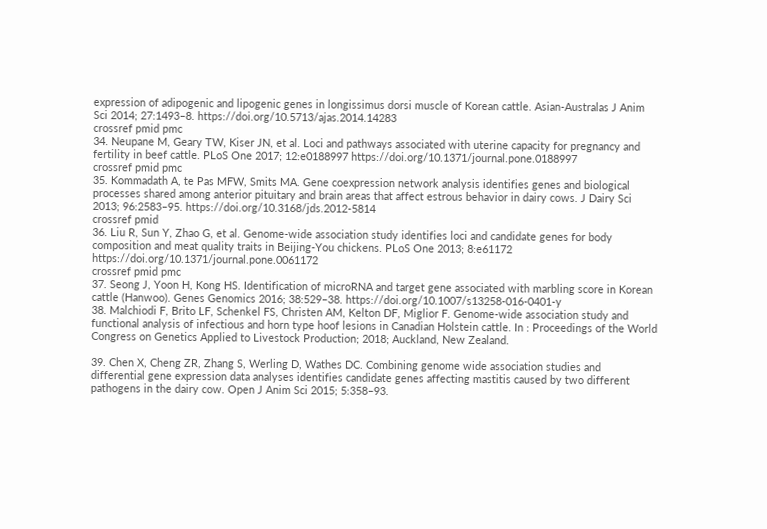expression of adipogenic and lipogenic genes in longissimus dorsi muscle of Korean cattle. Asian-Australas J Anim Sci 2014; 27:1493–8. https://doi.org/10.5713/ajas.2014.14283
crossref pmid pmc
34. Neupane M, Geary TW, Kiser JN, et al. Loci and pathways associated with uterine capacity for pregnancy and fertility in beef cattle. PLoS One 2017; 12:e0188997 https://doi.org/10.1371/journal.pone.0188997
crossref pmid pmc
35. Kommadath A, te Pas MFW, Smits MA. Gene coexpression network analysis identifies genes and biological processes shared among anterior pituitary and brain areas that affect estrous behavior in dairy cows. J Dairy Sci 2013; 96:2583–95. https://doi.org/10.3168/jds.2012-5814
crossref pmid
36. Liu R, Sun Y, Zhao G, et al. Genome-wide association study identifies loci and candidate genes for body composition and meat quality traits in Beijing-You chickens. PLoS One 2013; 8:e61172 https://doi.org/10.1371/journal.pone.0061172
crossref pmid pmc
37. Seong J, Yoon H, Kong HS. Identification of microRNA and target gene associated with marbling score in Korean cattle (Hanwoo). Genes Genomics 2016; 38:529–38. https://doi.org/10.1007/s13258-016-0401-y
38. Malchiodi F, Brito LF, Schenkel FS, Christen AM, Kelton DF, Miglior F. Genome-wide association study and functional analysis of infectious and horn type hoof lesions in Canadian Holstein cattle. In : Proceedings of the World Congress on Genetics Applied to Livestock Production; 2018; Auckland, New Zealand.

39. Chen X, Cheng ZR, Zhang S, Werling D, Wathes DC. Combining genome wide association studies and differential gene expression data analyses identifies candidate genes affecting mastitis caused by two different pathogens in the dairy cow. Open J Anim Sci 2015; 5:358–93.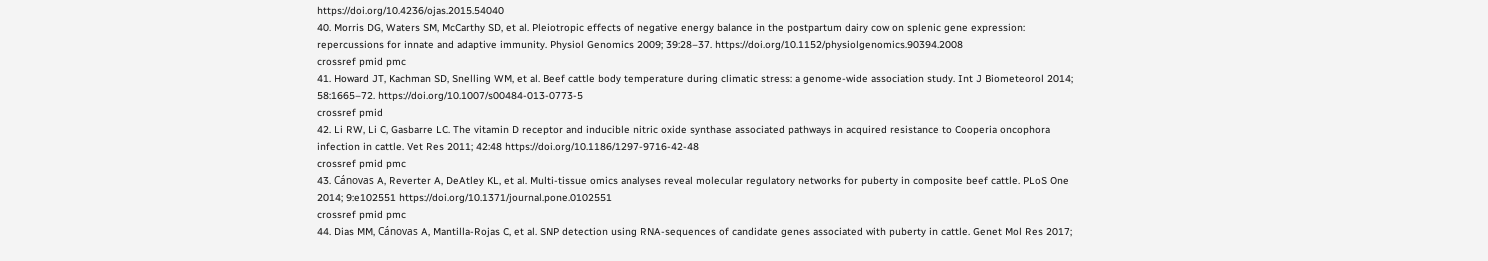https://doi.org/10.4236/ojas.2015.54040
40. Morris DG, Waters SM, McCarthy SD, et al. Pleiotropic effects of negative energy balance in the postpartum dairy cow on splenic gene expression: repercussions for innate and adaptive immunity. Physiol Genomics 2009; 39:28–37. https://doi.org/10.1152/physiolgenomics.90394.2008
crossref pmid pmc
41. Howard JT, Kachman SD, Snelling WM, et al. Beef cattle body temperature during climatic stress: a genome-wide association study. Int J Biometeorol 2014; 58:1665–72. https://doi.org/10.1007/s00484-013-0773-5
crossref pmid
42. Li RW, Li C, Gasbarre LC. The vitamin D receptor and inducible nitric oxide synthase associated pathways in acquired resistance to Cooperia oncophora infection in cattle. Vet Res 2011; 42:48 https://doi.org/10.1186/1297-9716-42-48
crossref pmid pmc
43. Cánovas A, Reverter A, DeAtley KL, et al. Multi-tissue omics analyses reveal molecular regulatory networks for puberty in composite beef cattle. PLoS One 2014; 9:e102551 https://doi.org/10.1371/journal.pone.0102551
crossref pmid pmc
44. Dias MM, Cánovas A, Mantilla-Rojas C, et al. SNP detection using RNA-sequences of candidate genes associated with puberty in cattle. Genet Mol Res 2017;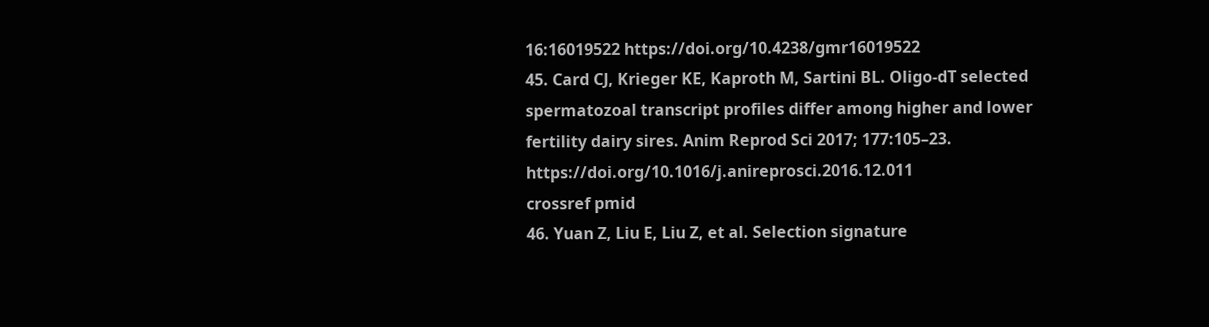16:16019522 https://doi.org/10.4238/gmr16019522
45. Card CJ, Krieger KE, Kaproth M, Sartini BL. Oligo-dT selected spermatozoal transcript profiles differ among higher and lower fertility dairy sires. Anim Reprod Sci 2017; 177:105–23. https://doi.org/10.1016/j.anireprosci.2016.12.011
crossref pmid
46. Yuan Z, Liu E, Liu Z, et al. Selection signature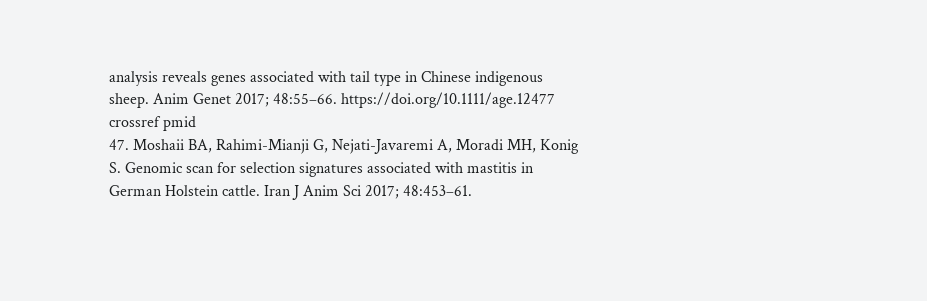analysis reveals genes associated with tail type in Chinese indigenous sheep. Anim Genet 2017; 48:55–66. https://doi.org/10.1111/age.12477
crossref pmid
47. Moshaii BA, Rahimi-Mianji G, Nejati-Javaremi A, Moradi MH, Konig S. Genomic scan for selection signatures associated with mastitis in German Holstein cattle. Iran J Anim Sci 2017; 48:453–61.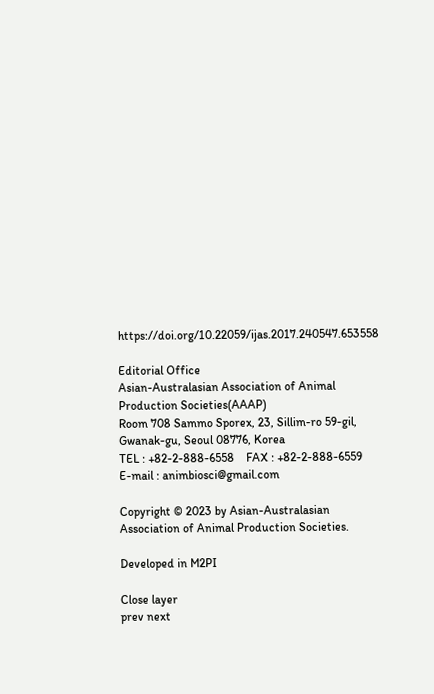https://doi.org/10.22059/ijas.2017.240547.653558

Editorial Office
Asian-Australasian Association of Animal Production Societies(AAAP)
Room 708 Sammo Sporex, 23, Sillim-ro 59-gil, Gwanak-gu, Seoul 08776, Korea
TEL : +82-2-888-6558    FAX : +82-2-888-6559
E-mail : animbiosci@gmail.com

Copyright © 2023 by Asian-Australasian Association of Animal Production Societies.

Developed in M2PI

Close layer
prev next